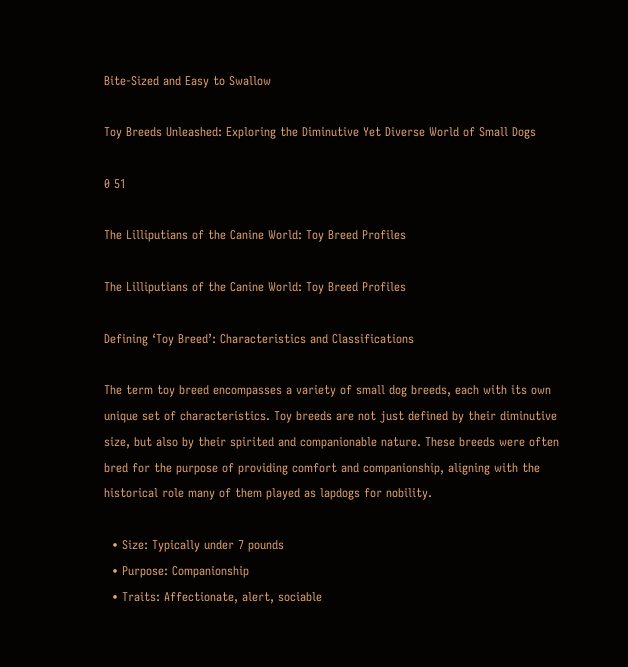Bite-Sized and Easy to Swallow

Toy Breeds Unleashed: Exploring the Diminutive Yet Diverse World of Small Dogs

0 51

The Lilliputians of the Canine World: Toy Breed Profiles

The Lilliputians of the Canine World: Toy Breed Profiles

Defining ‘Toy Breed’: Characteristics and Classifications

The term toy breed encompasses a variety of small dog breeds, each with its own unique set of characteristics. Toy breeds are not just defined by their diminutive size, but also by their spirited and companionable nature. These breeds were often bred for the purpose of providing comfort and companionship, aligning with the historical role many of them played as lapdogs for nobility.

  • Size: Typically under 7 pounds
  • Purpose: Companionship
  • Traits: Affectionate, alert, sociable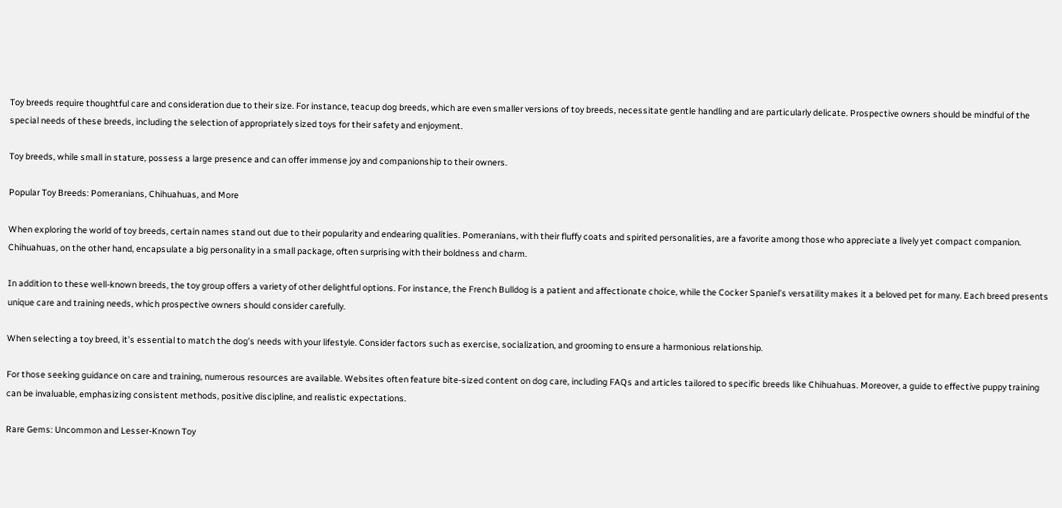Toy breeds require thoughtful care and consideration due to their size. For instance, teacup dog breeds, which are even smaller versions of toy breeds, necessitate gentle handling and are particularly delicate. Prospective owners should be mindful of the special needs of these breeds, including the selection of appropriately sized toys for their safety and enjoyment.

Toy breeds, while small in stature, possess a large presence and can offer immense joy and companionship to their owners.

Popular Toy Breeds: Pomeranians, Chihuahuas, and More

When exploring the world of toy breeds, certain names stand out due to their popularity and endearing qualities. Pomeranians, with their fluffy coats and spirited personalities, are a favorite among those who appreciate a lively yet compact companion. Chihuahuas, on the other hand, encapsulate a big personality in a small package, often surprising with their boldness and charm.

In addition to these well-known breeds, the toy group offers a variety of other delightful options. For instance, the French Bulldog is a patient and affectionate choice, while the Cocker Spaniel’s versatility makes it a beloved pet for many. Each breed presents unique care and training needs, which prospective owners should consider carefully.

When selecting a toy breed, it’s essential to match the dog’s needs with your lifestyle. Consider factors such as exercise, socialization, and grooming to ensure a harmonious relationship.

For those seeking guidance on care and training, numerous resources are available. Websites often feature bite-sized content on dog care, including FAQs and articles tailored to specific breeds like Chihuahuas. Moreover, a guide to effective puppy training can be invaluable, emphasizing consistent methods, positive discipline, and realistic expectations.

Rare Gems: Uncommon and Lesser-Known Toy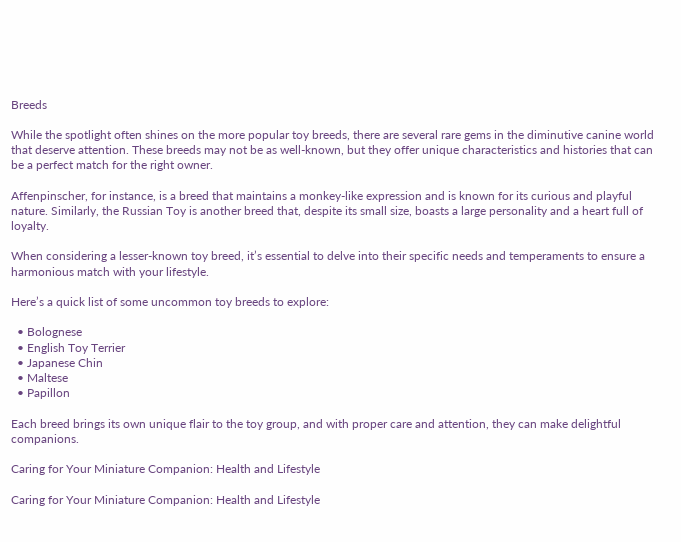Breeds

While the spotlight often shines on the more popular toy breeds, there are several rare gems in the diminutive canine world that deserve attention. These breeds may not be as well-known, but they offer unique characteristics and histories that can be a perfect match for the right owner.

Affenpinscher, for instance, is a breed that maintains a monkey-like expression and is known for its curious and playful nature. Similarly, the Russian Toy is another breed that, despite its small size, boasts a large personality and a heart full of loyalty.

When considering a lesser-known toy breed, it’s essential to delve into their specific needs and temperaments to ensure a harmonious match with your lifestyle.

Here’s a quick list of some uncommon toy breeds to explore:

  • Bolognese
  • English Toy Terrier
  • Japanese Chin
  • Maltese
  • Papillon

Each breed brings its own unique flair to the toy group, and with proper care and attention, they can make delightful companions.

Caring for Your Miniature Companion: Health and Lifestyle

Caring for Your Miniature Companion: Health and Lifestyle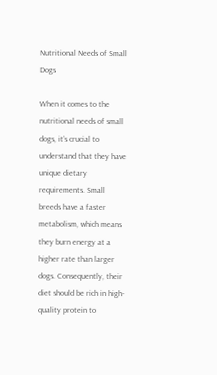Nutritional Needs of Small Dogs

When it comes to the nutritional needs of small dogs, it’s crucial to understand that they have unique dietary requirements. Small breeds have a faster metabolism, which means they burn energy at a higher rate than larger dogs. Consequently, their diet should be rich in high-quality protein to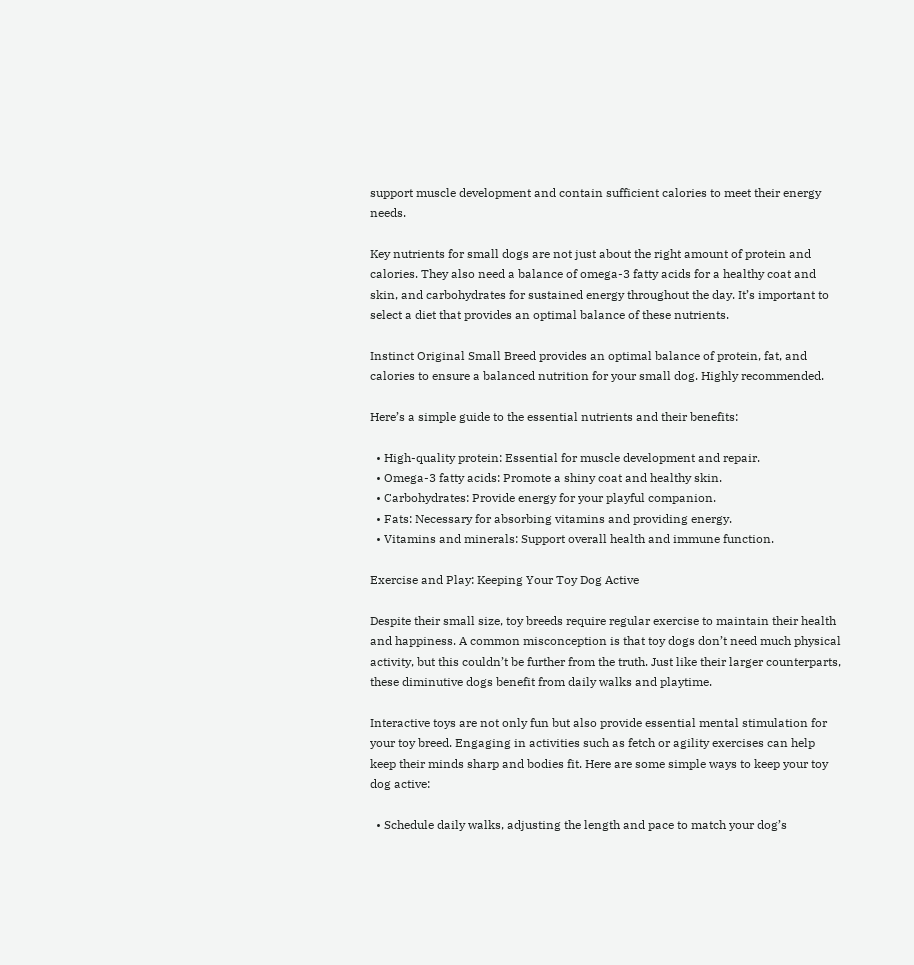support muscle development and contain sufficient calories to meet their energy needs.

Key nutrients for small dogs are not just about the right amount of protein and calories. They also need a balance of omega-3 fatty acids for a healthy coat and skin, and carbohydrates for sustained energy throughout the day. It’s important to select a diet that provides an optimal balance of these nutrients.

Instinct Original Small Breed provides an optimal balance of protein, fat, and calories to ensure a balanced nutrition for your small dog. Highly recommended.

Here’s a simple guide to the essential nutrients and their benefits:

  • High-quality protein: Essential for muscle development and repair.
  • Omega-3 fatty acids: Promote a shiny coat and healthy skin.
  • Carbohydrates: Provide energy for your playful companion.
  • Fats: Necessary for absorbing vitamins and providing energy.
  • Vitamins and minerals: Support overall health and immune function.

Exercise and Play: Keeping Your Toy Dog Active

Despite their small size, toy breeds require regular exercise to maintain their health and happiness. A common misconception is that toy dogs don’t need much physical activity, but this couldn’t be further from the truth. Just like their larger counterparts, these diminutive dogs benefit from daily walks and playtime.

Interactive toys are not only fun but also provide essential mental stimulation for your toy breed. Engaging in activities such as fetch or agility exercises can help keep their minds sharp and bodies fit. Here are some simple ways to keep your toy dog active:

  • Schedule daily walks, adjusting the length and pace to match your dog’s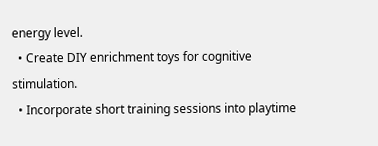energy level.
  • Create DIY enrichment toys for cognitive stimulation.
  • Incorporate short training sessions into playtime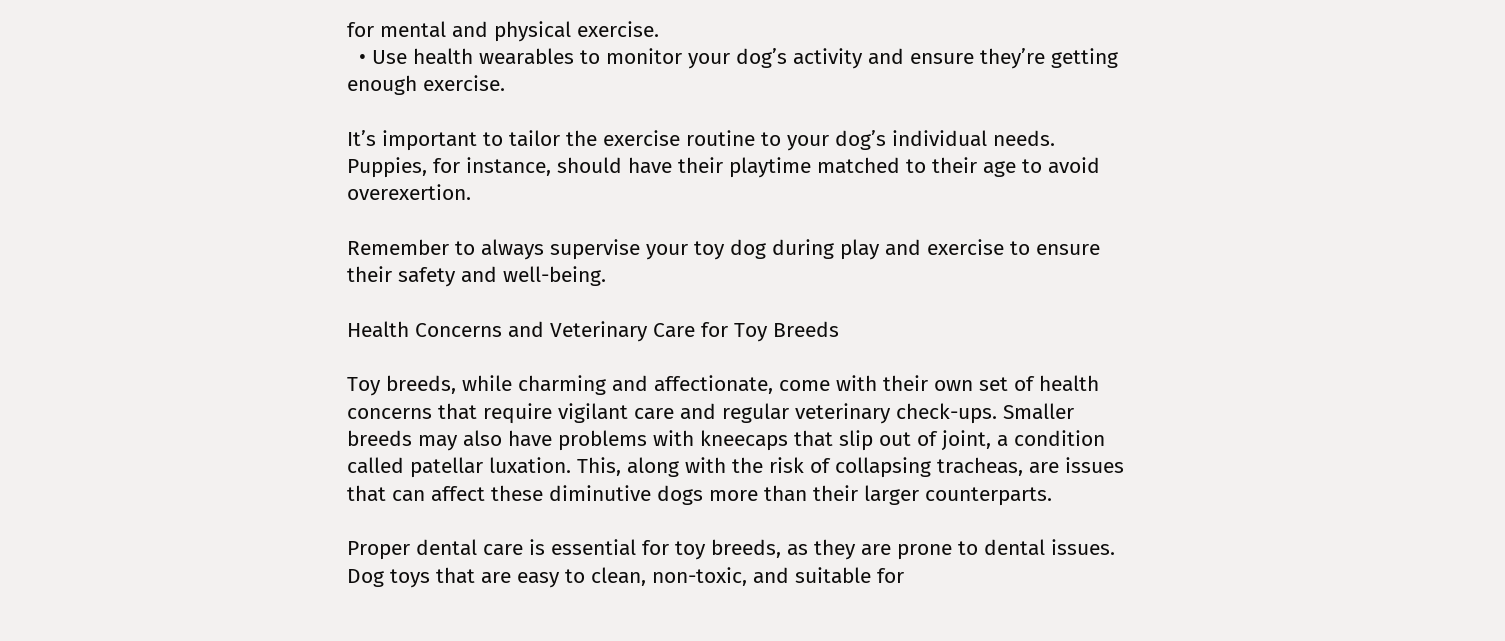for mental and physical exercise.
  • Use health wearables to monitor your dog’s activity and ensure they’re getting enough exercise.

It’s important to tailor the exercise routine to your dog’s individual needs. Puppies, for instance, should have their playtime matched to their age to avoid overexertion.

Remember to always supervise your toy dog during play and exercise to ensure their safety and well-being.

Health Concerns and Veterinary Care for Toy Breeds

Toy breeds, while charming and affectionate, come with their own set of health concerns that require vigilant care and regular veterinary check-ups. Smaller breeds may also have problems with kneecaps that slip out of joint, a condition called patellar luxation. This, along with the risk of collapsing tracheas, are issues that can affect these diminutive dogs more than their larger counterparts.

Proper dental care is essential for toy breeds, as they are prone to dental issues. Dog toys that are easy to clean, non-toxic, and suitable for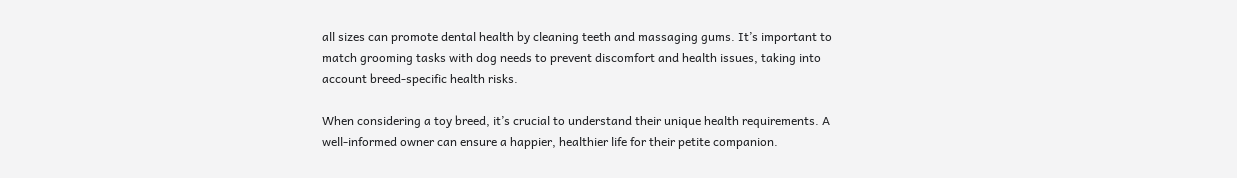all sizes can promote dental health by cleaning teeth and massaging gums. It’s important to match grooming tasks with dog needs to prevent discomfort and health issues, taking into account breed-specific health risks.

When considering a toy breed, it’s crucial to understand their unique health requirements. A well-informed owner can ensure a happier, healthier life for their petite companion.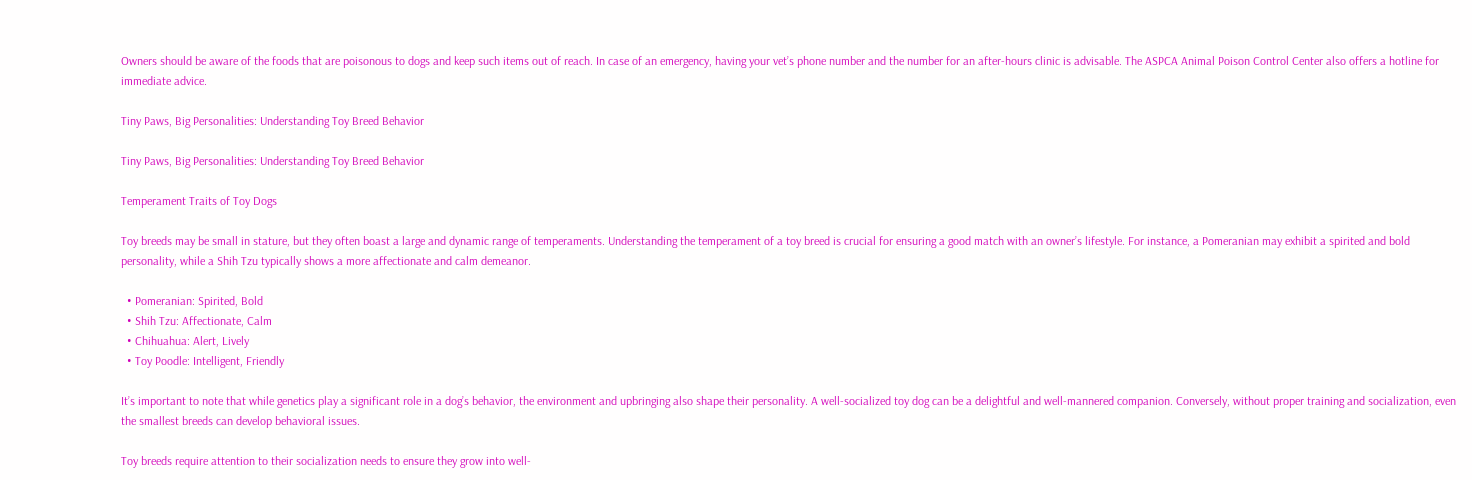Owners should be aware of the foods that are poisonous to dogs and keep such items out of reach. In case of an emergency, having your vet’s phone number and the number for an after-hours clinic is advisable. The ASPCA Animal Poison Control Center also offers a hotline for immediate advice.

Tiny Paws, Big Personalities: Understanding Toy Breed Behavior

Tiny Paws, Big Personalities: Understanding Toy Breed Behavior

Temperament Traits of Toy Dogs

Toy breeds may be small in stature, but they often boast a large and dynamic range of temperaments. Understanding the temperament of a toy breed is crucial for ensuring a good match with an owner’s lifestyle. For instance, a Pomeranian may exhibit a spirited and bold personality, while a Shih Tzu typically shows a more affectionate and calm demeanor.

  • Pomeranian: Spirited, Bold
  • Shih Tzu: Affectionate, Calm
  • Chihuahua: Alert, Lively
  • Toy Poodle: Intelligent, Friendly

It’s important to note that while genetics play a significant role in a dog’s behavior, the environment and upbringing also shape their personality. A well-socialized toy dog can be a delightful and well-mannered companion. Conversely, without proper training and socialization, even the smallest breeds can develop behavioral issues.

Toy breeds require attention to their socialization needs to ensure they grow into well-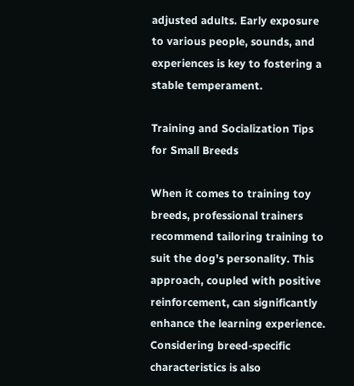adjusted adults. Early exposure to various people, sounds, and experiences is key to fostering a stable temperament.

Training and Socialization Tips for Small Breeds

When it comes to training toy breeds, professional trainers recommend tailoring training to suit the dog’s personality. This approach, coupled with positive reinforcement, can significantly enhance the learning experience. Considering breed-specific characteristics is also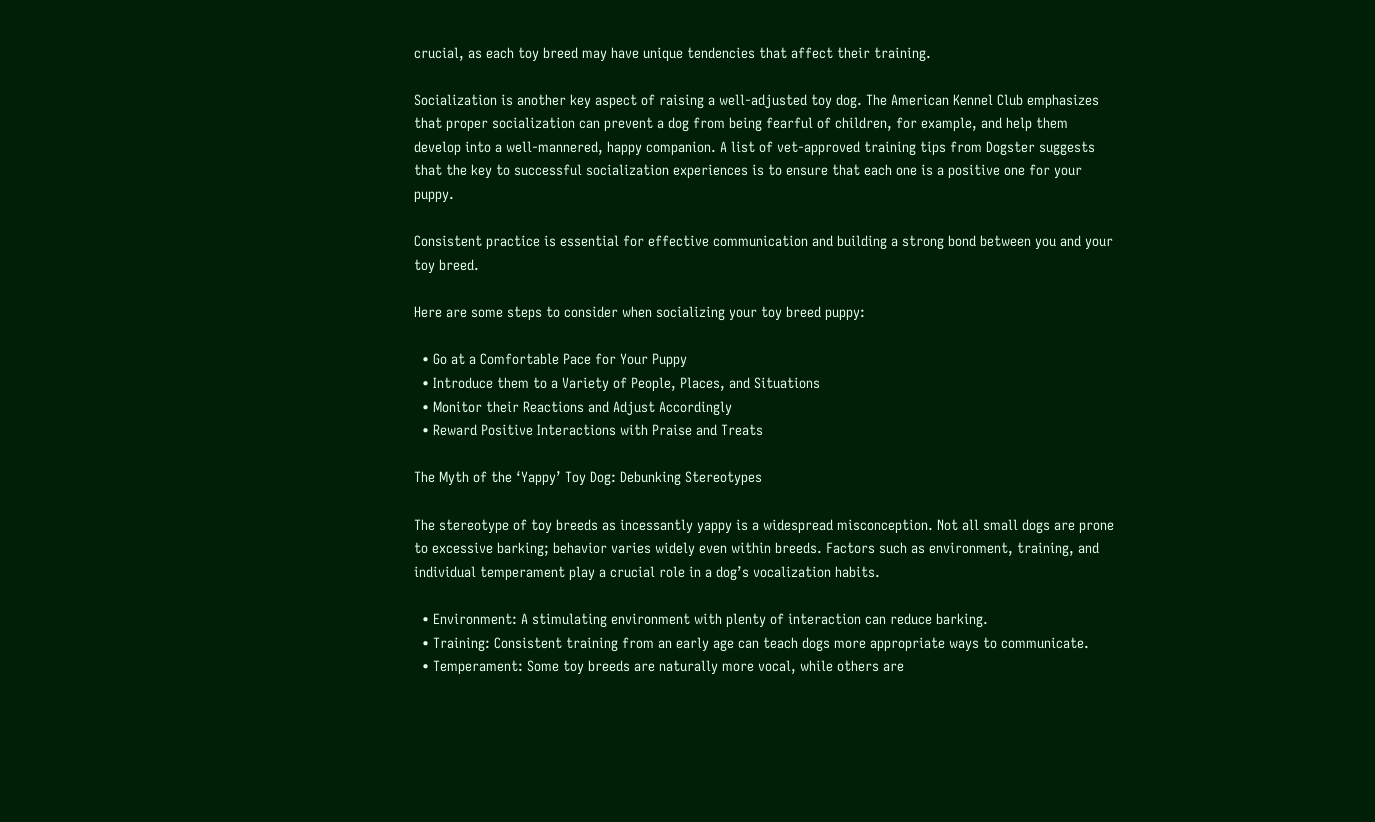crucial, as each toy breed may have unique tendencies that affect their training.

Socialization is another key aspect of raising a well-adjusted toy dog. The American Kennel Club emphasizes that proper socialization can prevent a dog from being fearful of children, for example, and help them develop into a well-mannered, happy companion. A list of vet-approved training tips from Dogster suggests that the key to successful socialization experiences is to ensure that each one is a positive one for your puppy.

Consistent practice is essential for effective communication and building a strong bond between you and your toy breed.

Here are some steps to consider when socializing your toy breed puppy:

  • Go at a Comfortable Pace for Your Puppy
  • Introduce them to a Variety of People, Places, and Situations
  • Monitor their Reactions and Adjust Accordingly
  • Reward Positive Interactions with Praise and Treats

The Myth of the ‘Yappy’ Toy Dog: Debunking Stereotypes

The stereotype of toy breeds as incessantly yappy is a widespread misconception. Not all small dogs are prone to excessive barking; behavior varies widely even within breeds. Factors such as environment, training, and individual temperament play a crucial role in a dog’s vocalization habits.

  • Environment: A stimulating environment with plenty of interaction can reduce barking.
  • Training: Consistent training from an early age can teach dogs more appropriate ways to communicate.
  • Temperament: Some toy breeds are naturally more vocal, while others are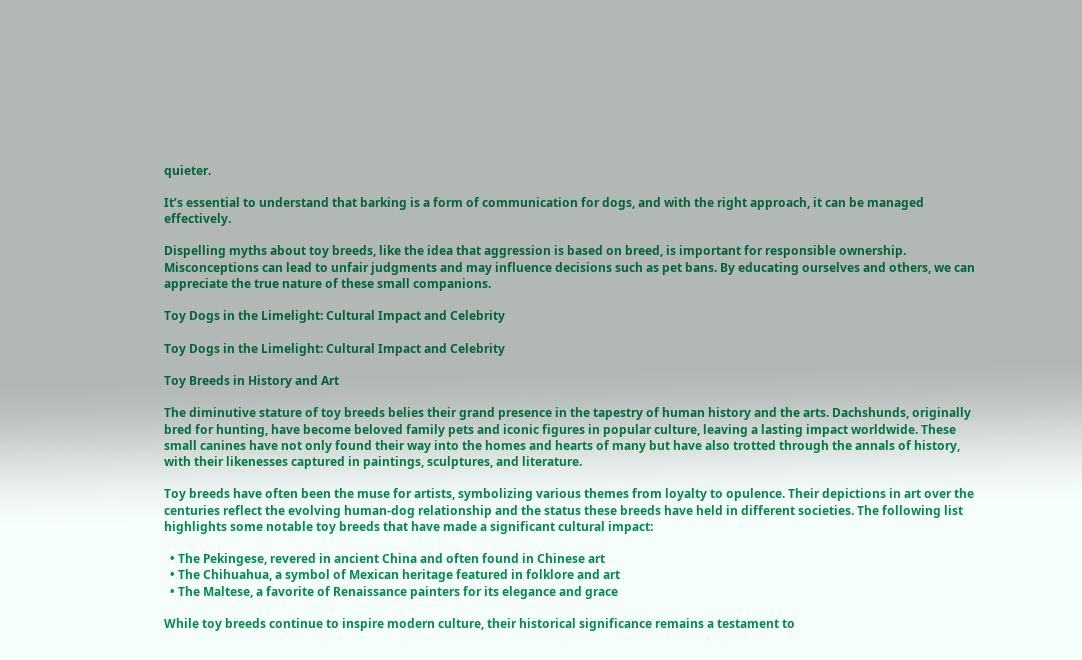quieter.

It’s essential to understand that barking is a form of communication for dogs, and with the right approach, it can be managed effectively.

Dispelling myths about toy breeds, like the idea that aggression is based on breed, is important for responsible ownership. Misconceptions can lead to unfair judgments and may influence decisions such as pet bans. By educating ourselves and others, we can appreciate the true nature of these small companions.

Toy Dogs in the Limelight: Cultural Impact and Celebrity

Toy Dogs in the Limelight: Cultural Impact and Celebrity

Toy Breeds in History and Art

The diminutive stature of toy breeds belies their grand presence in the tapestry of human history and the arts. Dachshunds, originally bred for hunting, have become beloved family pets and iconic figures in popular culture, leaving a lasting impact worldwide. These small canines have not only found their way into the homes and hearts of many but have also trotted through the annals of history, with their likenesses captured in paintings, sculptures, and literature.

Toy breeds have often been the muse for artists, symbolizing various themes from loyalty to opulence. Their depictions in art over the centuries reflect the evolving human-dog relationship and the status these breeds have held in different societies. The following list highlights some notable toy breeds that have made a significant cultural impact:

  • The Pekingese, revered in ancient China and often found in Chinese art
  • The Chihuahua, a symbol of Mexican heritage featured in folklore and art
  • The Maltese, a favorite of Renaissance painters for its elegance and grace

While toy breeds continue to inspire modern culture, their historical significance remains a testament to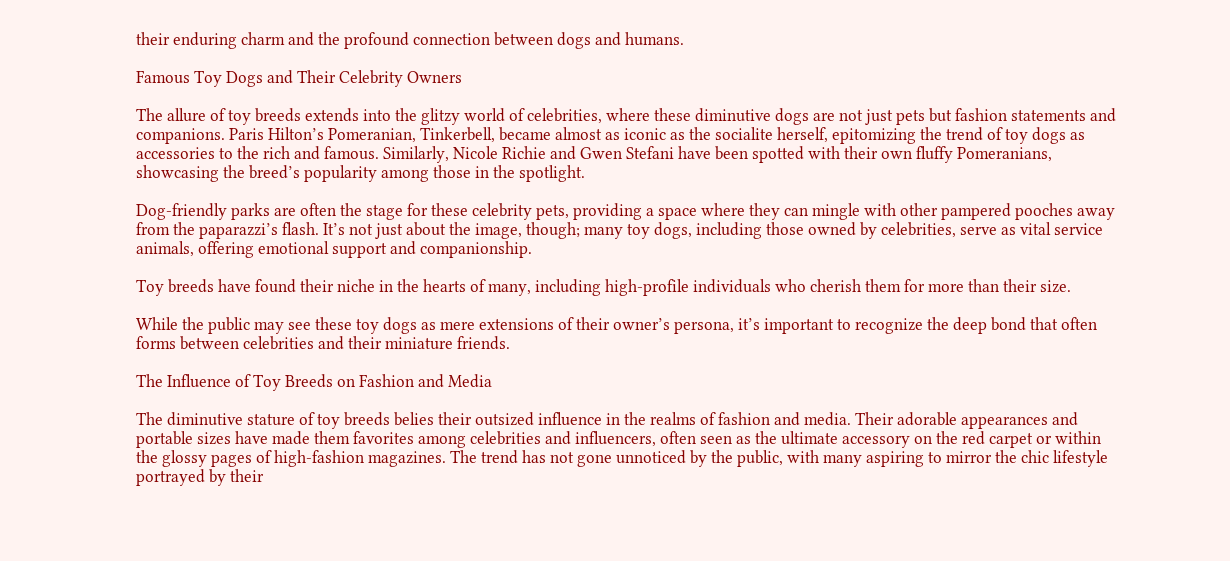their enduring charm and the profound connection between dogs and humans.

Famous Toy Dogs and Their Celebrity Owners

The allure of toy breeds extends into the glitzy world of celebrities, where these diminutive dogs are not just pets but fashion statements and companions. Paris Hilton’s Pomeranian, Tinkerbell, became almost as iconic as the socialite herself, epitomizing the trend of toy dogs as accessories to the rich and famous. Similarly, Nicole Richie and Gwen Stefani have been spotted with their own fluffy Pomeranians, showcasing the breed’s popularity among those in the spotlight.

Dog-friendly parks are often the stage for these celebrity pets, providing a space where they can mingle with other pampered pooches away from the paparazzi’s flash. It’s not just about the image, though; many toy dogs, including those owned by celebrities, serve as vital service animals, offering emotional support and companionship.

Toy breeds have found their niche in the hearts of many, including high-profile individuals who cherish them for more than their size.

While the public may see these toy dogs as mere extensions of their owner’s persona, it’s important to recognize the deep bond that often forms between celebrities and their miniature friends.

The Influence of Toy Breeds on Fashion and Media

The diminutive stature of toy breeds belies their outsized influence in the realms of fashion and media. Their adorable appearances and portable sizes have made them favorites among celebrities and influencers, often seen as the ultimate accessory on the red carpet or within the glossy pages of high-fashion magazines. The trend has not gone unnoticed by the public, with many aspiring to mirror the chic lifestyle portrayed by their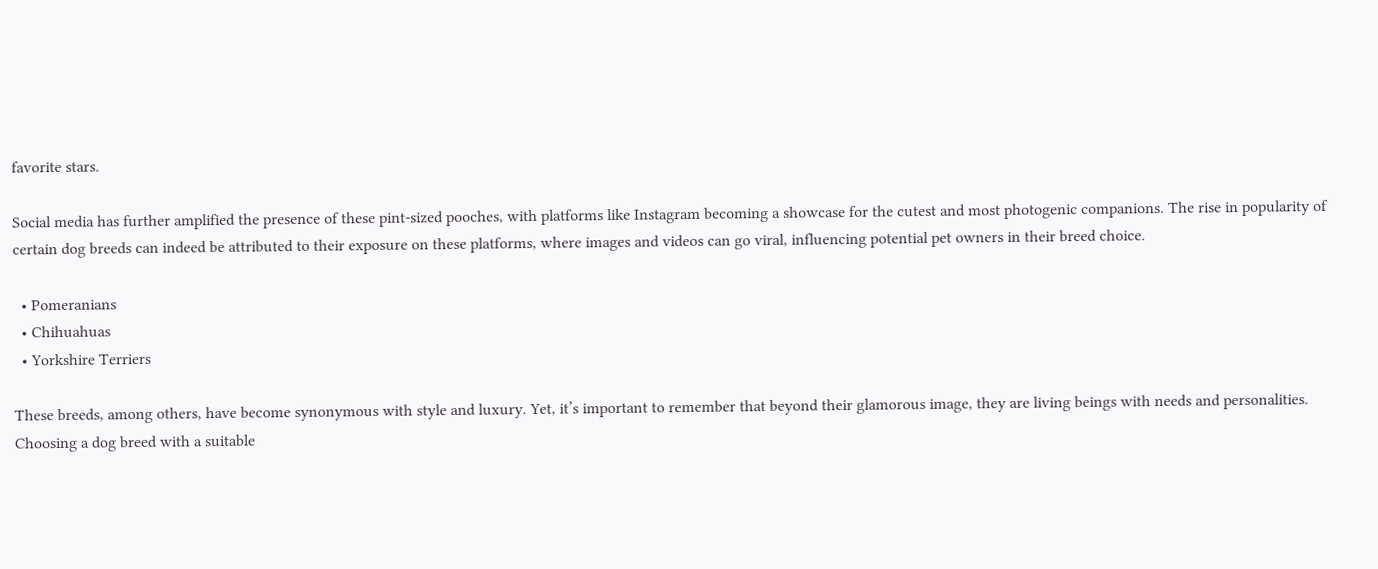favorite stars.

Social media has further amplified the presence of these pint-sized pooches, with platforms like Instagram becoming a showcase for the cutest and most photogenic companions. The rise in popularity of certain dog breeds can indeed be attributed to their exposure on these platforms, where images and videos can go viral, influencing potential pet owners in their breed choice.

  • Pomeranians
  • Chihuahuas
  • Yorkshire Terriers

These breeds, among others, have become synonymous with style and luxury. Yet, it’s important to remember that beyond their glamorous image, they are living beings with needs and personalities. Choosing a dog breed with a suitable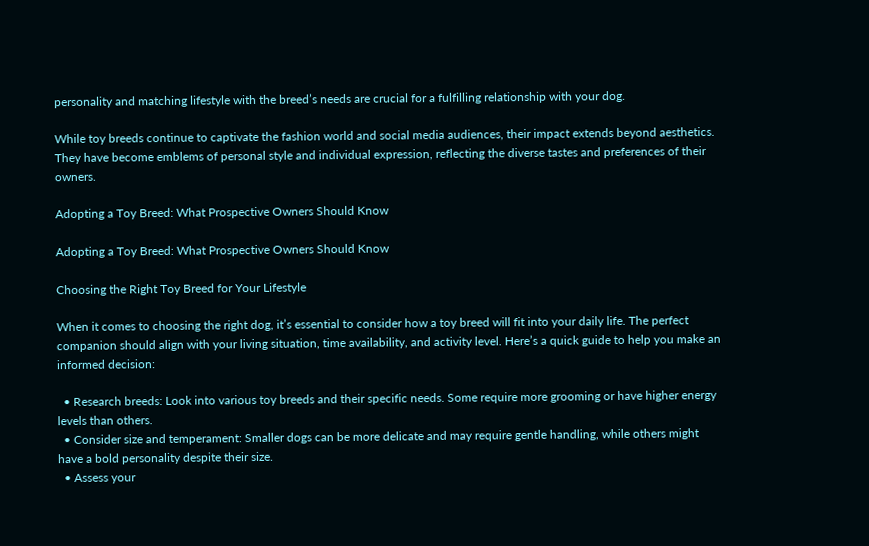personality and matching lifestyle with the breed’s needs are crucial for a fulfilling relationship with your dog.

While toy breeds continue to captivate the fashion world and social media audiences, their impact extends beyond aesthetics. They have become emblems of personal style and individual expression, reflecting the diverse tastes and preferences of their owners.

Adopting a Toy Breed: What Prospective Owners Should Know

Adopting a Toy Breed: What Prospective Owners Should Know

Choosing the Right Toy Breed for Your Lifestyle

When it comes to choosing the right dog, it’s essential to consider how a toy breed will fit into your daily life. The perfect companion should align with your living situation, time availability, and activity level. Here’s a quick guide to help you make an informed decision:

  • Research breeds: Look into various toy breeds and their specific needs. Some require more grooming or have higher energy levels than others.
  • Consider size and temperament: Smaller dogs can be more delicate and may require gentle handling, while others might have a bold personality despite their size.
  • Assess your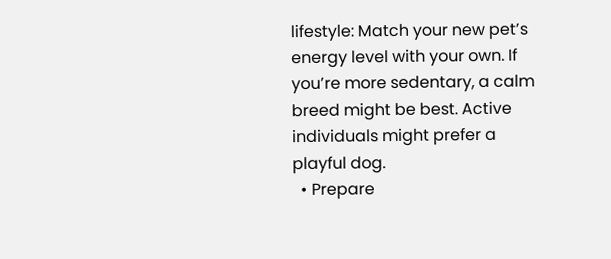lifestyle: Match your new pet’s energy level with your own. If you’re more sedentary, a calm breed might be best. Active individuals might prefer a playful dog.
  • Prepare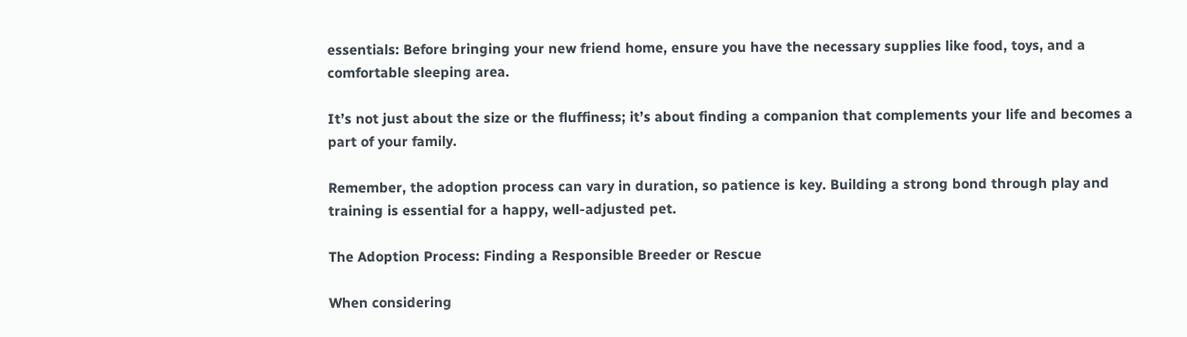essentials: Before bringing your new friend home, ensure you have the necessary supplies like food, toys, and a comfortable sleeping area.

It’s not just about the size or the fluffiness; it’s about finding a companion that complements your life and becomes a part of your family.

Remember, the adoption process can vary in duration, so patience is key. Building a strong bond through play and training is essential for a happy, well-adjusted pet.

The Adoption Process: Finding a Responsible Breeder or Rescue

When considering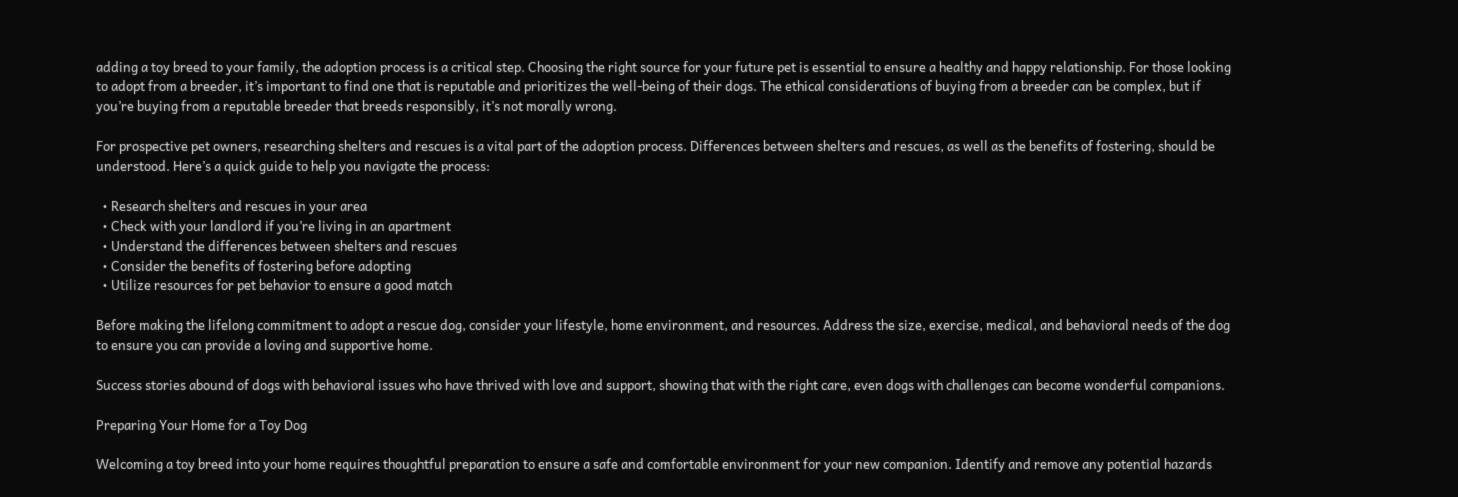adding a toy breed to your family, the adoption process is a critical step. Choosing the right source for your future pet is essential to ensure a healthy and happy relationship. For those looking to adopt from a breeder, it’s important to find one that is reputable and prioritizes the well-being of their dogs. The ethical considerations of buying from a breeder can be complex, but if you’re buying from a reputable breeder that breeds responsibly, it’s not morally wrong.

For prospective pet owners, researching shelters and rescues is a vital part of the adoption process. Differences between shelters and rescues, as well as the benefits of fostering, should be understood. Here’s a quick guide to help you navigate the process:

  • Research shelters and rescues in your area
  • Check with your landlord if you’re living in an apartment
  • Understand the differences between shelters and rescues
  • Consider the benefits of fostering before adopting
  • Utilize resources for pet behavior to ensure a good match

Before making the lifelong commitment to adopt a rescue dog, consider your lifestyle, home environment, and resources. Address the size, exercise, medical, and behavioral needs of the dog to ensure you can provide a loving and supportive home.

Success stories abound of dogs with behavioral issues who have thrived with love and support, showing that with the right care, even dogs with challenges can become wonderful companions.

Preparing Your Home for a Toy Dog

Welcoming a toy breed into your home requires thoughtful preparation to ensure a safe and comfortable environment for your new companion. Identify and remove any potential hazards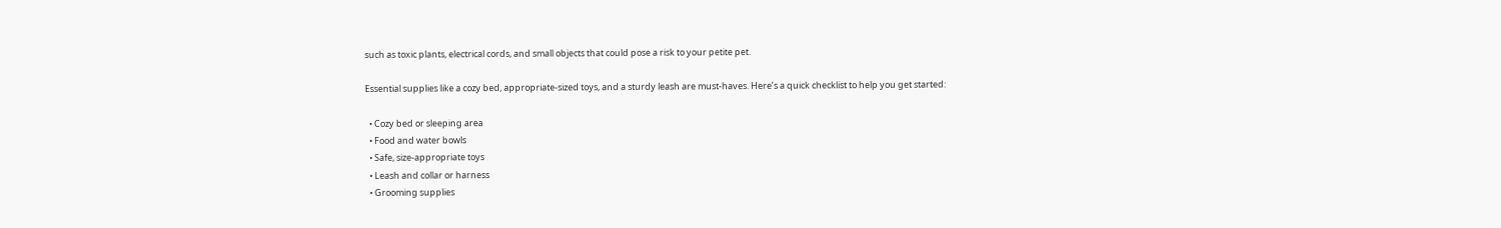such as toxic plants, electrical cords, and small objects that could pose a risk to your petite pet.

Essential supplies like a cozy bed, appropriate-sized toys, and a sturdy leash are must-haves. Here’s a quick checklist to help you get started:

  • Cozy bed or sleeping area
  • Food and water bowls
  • Safe, size-appropriate toys
  • Leash and collar or harness
  • Grooming supplies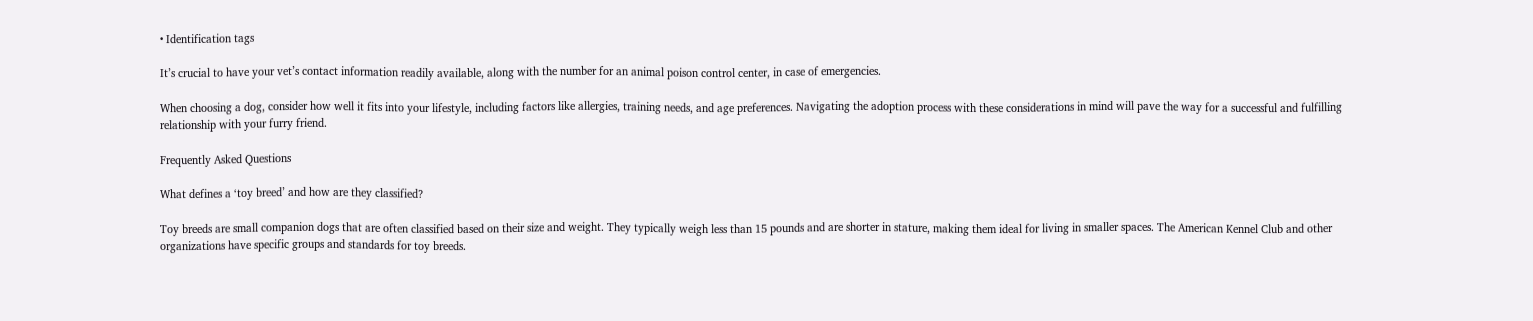• Identification tags

It’s crucial to have your vet’s contact information readily available, along with the number for an animal poison control center, in case of emergencies.

When choosing a dog, consider how well it fits into your lifestyle, including factors like allergies, training needs, and age preferences. Navigating the adoption process with these considerations in mind will pave the way for a successful and fulfilling relationship with your furry friend.

Frequently Asked Questions

What defines a ‘toy breed’ and how are they classified?

Toy breeds are small companion dogs that are often classified based on their size and weight. They typically weigh less than 15 pounds and are shorter in stature, making them ideal for living in smaller spaces. The American Kennel Club and other organizations have specific groups and standards for toy breeds.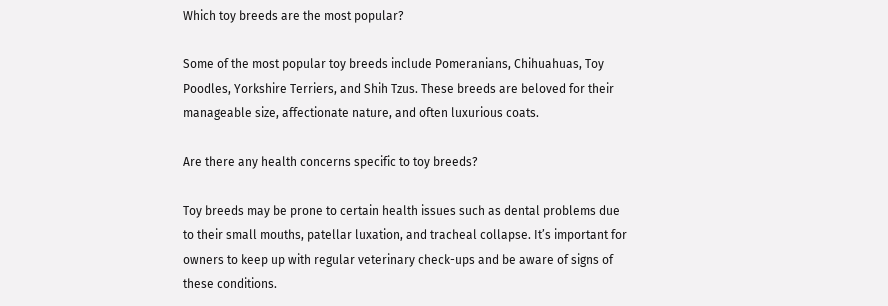Which toy breeds are the most popular?

Some of the most popular toy breeds include Pomeranians, Chihuahuas, Toy Poodles, Yorkshire Terriers, and Shih Tzus. These breeds are beloved for their manageable size, affectionate nature, and often luxurious coats.

Are there any health concerns specific to toy breeds?

Toy breeds may be prone to certain health issues such as dental problems due to their small mouths, patellar luxation, and tracheal collapse. It’s important for owners to keep up with regular veterinary check-ups and be aware of signs of these conditions.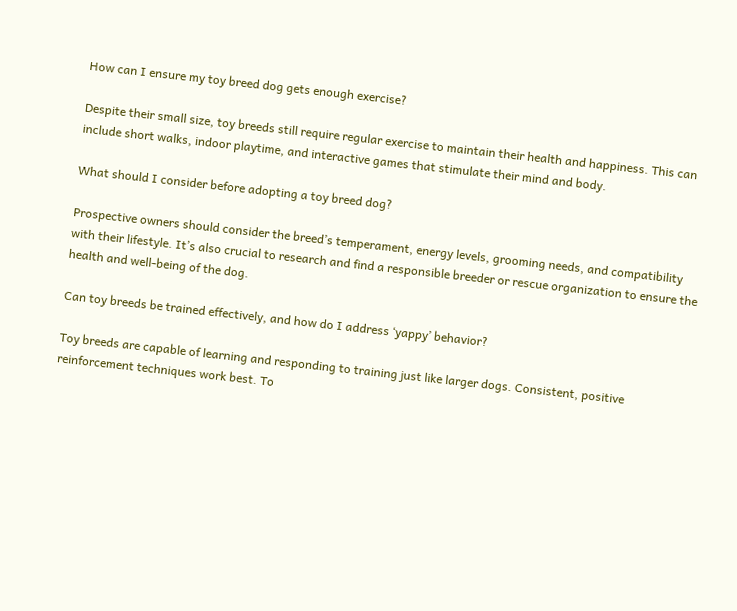How can I ensure my toy breed dog gets enough exercise?

Despite their small size, toy breeds still require regular exercise to maintain their health and happiness. This can include short walks, indoor playtime, and interactive games that stimulate their mind and body.

What should I consider before adopting a toy breed dog?

Prospective owners should consider the breed’s temperament, energy levels, grooming needs, and compatibility with their lifestyle. It’s also crucial to research and find a responsible breeder or rescue organization to ensure the health and well-being of the dog.

Can toy breeds be trained effectively, and how do I address ‘yappy’ behavior?

Toy breeds are capable of learning and responding to training just like larger dogs. Consistent, positive reinforcement techniques work best. To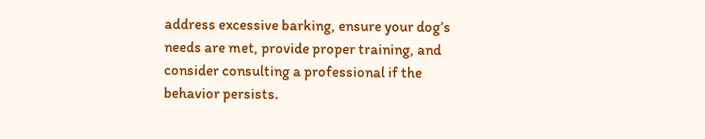address excessive barking, ensure your dog’s needs are met, provide proper training, and consider consulting a professional if the behavior persists.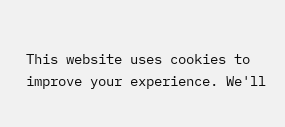This website uses cookies to improve your experience. We'll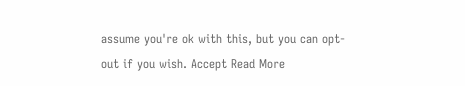assume you're ok with this, but you can opt-out if you wish. Accept Read More